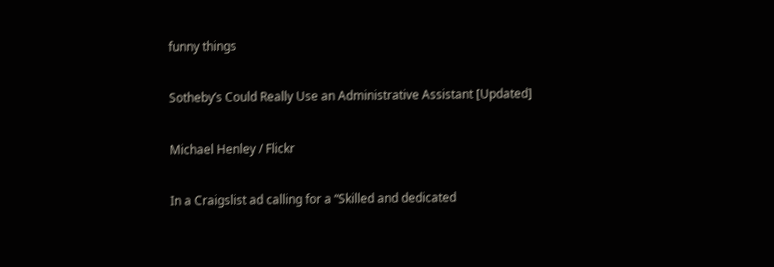funny things

Sotheby’s Could Really Use an Administrative Assistant [Updated]

Michael Henley / Flickr

In a Craigslist ad calling for a “Skilled and dedicated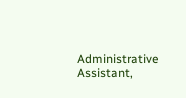Administrative Assistant,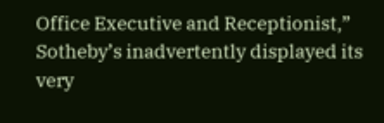Office Executive and Receptionist,” Sotheby’s inadvertently displayed its very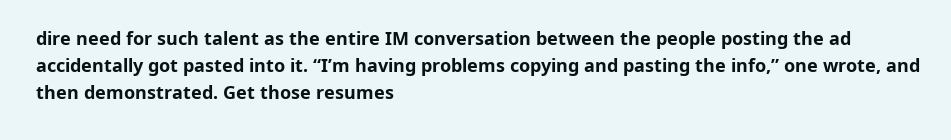dire need for such talent as the entire IM conversation between the people posting the ad accidentally got pasted into it. “I’m having problems copying and pasting the info,” one wrote, and then demonstrated. Get those resumes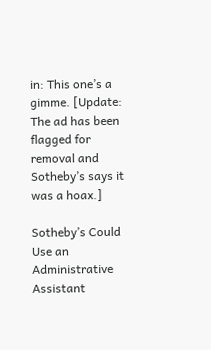in: This one’s a gimme. [Update: The ad has been flagged for removal and Sotheby’s says it was a hoax.]

Sotheby’s Could Use an Administrative Assistant